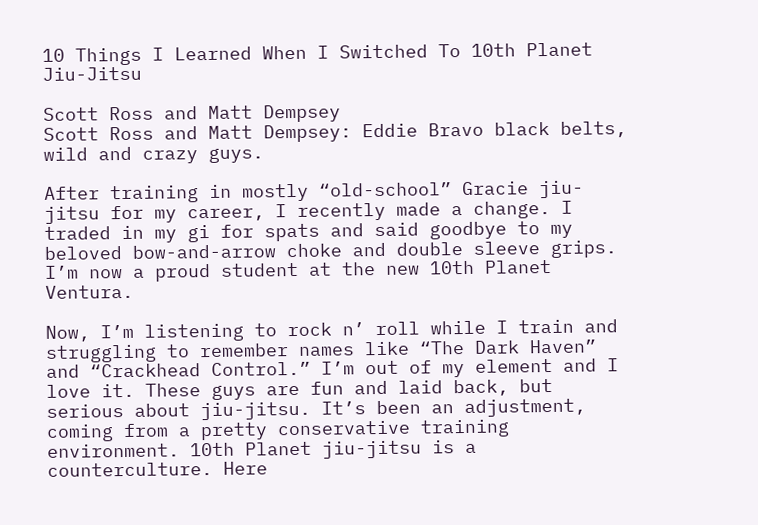10 Things I Learned When I Switched To 10th Planet Jiu-Jitsu

Scott Ross and Matt Dempsey
Scott Ross and Matt Dempsey: Eddie Bravo black belts, wild and crazy guys.

After training in mostly “old-school” Gracie jiu-jitsu for my career, I recently made a change. I traded in my gi for spats and said goodbye to my beloved bow-and-arrow choke and double sleeve grips. I’m now a proud student at the new 10th Planet Ventura.

Now, I’m listening to rock n’ roll while I train and struggling to remember names like “The Dark Haven” and “Crackhead Control.” I’m out of my element and I love it. These guys are fun and laid back, but serious about jiu-jitsu. It’s been an adjustment, coming from a pretty conservative training environment. 10th Planet jiu-jitsu is a counterculture. Here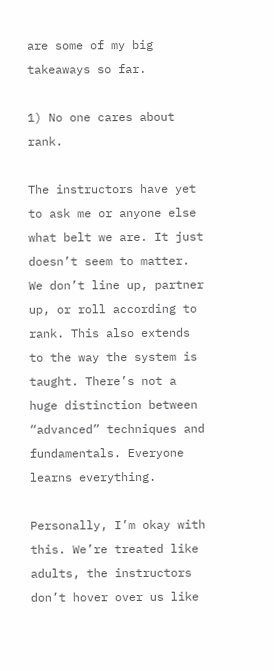are some of my big takeaways so far.

1) No one cares about rank.

The instructors have yet to ask me or anyone else what belt we are. It just doesn’t seem to matter. We don’t line up, partner up, or roll according to rank. This also extends to the way the system is taught. There’s not a huge distinction between “advanced” techniques and fundamentals. Everyone learns everything.

Personally, I’m okay with this. We’re treated like adults, the instructors don’t hover over us like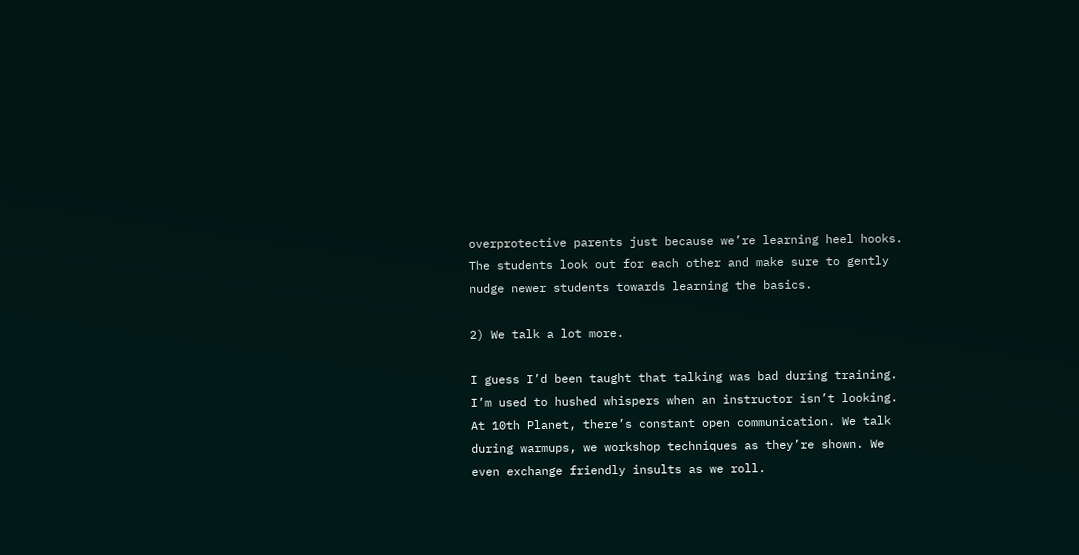overprotective parents just because we’re learning heel hooks. The students look out for each other and make sure to gently nudge newer students towards learning the basics.

2) We talk a lot more.

I guess I’d been taught that talking was bad during training. I’m used to hushed whispers when an instructor isn’t looking. At 10th Planet, there’s constant open communication. We talk during warmups, we workshop techniques as they’re shown. We even exchange friendly insults as we roll.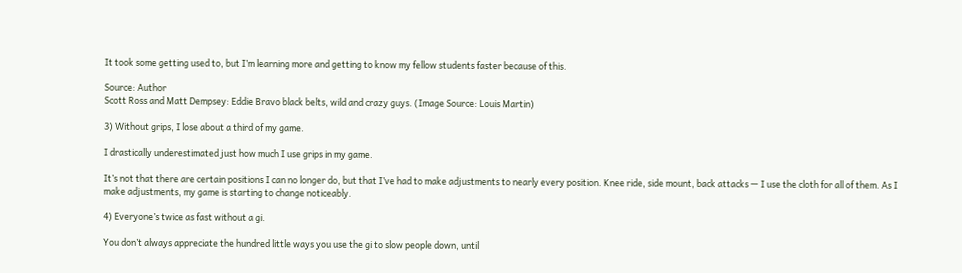It took some getting used to, but I’m learning more and getting to know my fellow students faster because of this.

Source: Author
Scott Ross and Matt Dempsey: Eddie Bravo black belts, wild and crazy guys. (Image Source: Louis Martin)

3) Without grips, I lose about a third of my game.

I drastically underestimated just how much I use grips in my game.

It’s not that there are certain positions I can no longer do, but that I’ve had to make adjustments to nearly every position. Knee ride, side mount, back attacks — I use the cloth for all of them. As I make adjustments, my game is starting to change noticeably.

4) Everyone’s twice as fast without a gi.

You don’t always appreciate the hundred little ways you use the gi to slow people down, until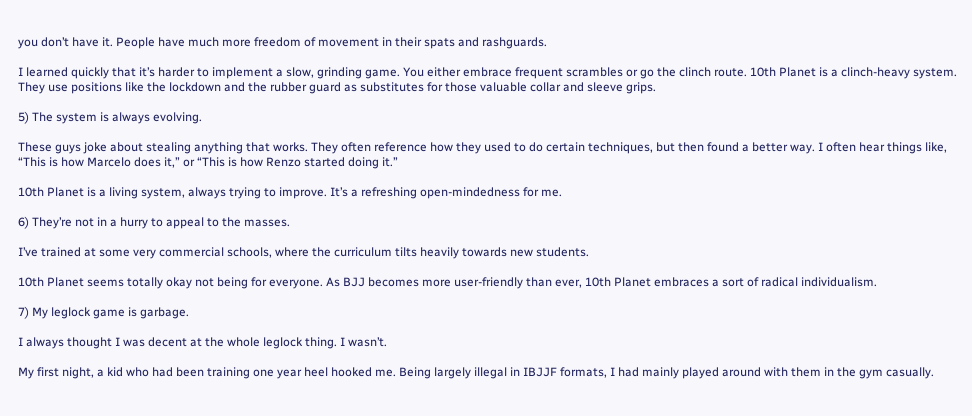you don’t have it. People have much more freedom of movement in their spats and rashguards.

I learned quickly that it’s harder to implement a slow, grinding game. You either embrace frequent scrambles or go the clinch route. 10th Planet is a clinch-heavy system. They use positions like the lockdown and the rubber guard as substitutes for those valuable collar and sleeve grips.

5) The system is always evolving.

These guys joke about stealing anything that works. They often reference how they used to do certain techniques, but then found a better way. I often hear things like, “This is how Marcelo does it,” or “This is how Renzo started doing it.”

10th Planet is a living system, always trying to improve. It’s a refreshing open-mindedness for me.

6) They’re not in a hurry to appeal to the masses.

I’ve trained at some very commercial schools, where the curriculum tilts heavily towards new students.

10th Planet seems totally okay not being for everyone. As BJJ becomes more user-friendly than ever, 10th Planet embraces a sort of radical individualism.

7) My leglock game is garbage.

I always thought I was decent at the whole leglock thing. I wasn’t.

My first night, a kid who had been training one year heel hooked me. Being largely illegal in IBJJF formats, I had mainly played around with them in the gym casually.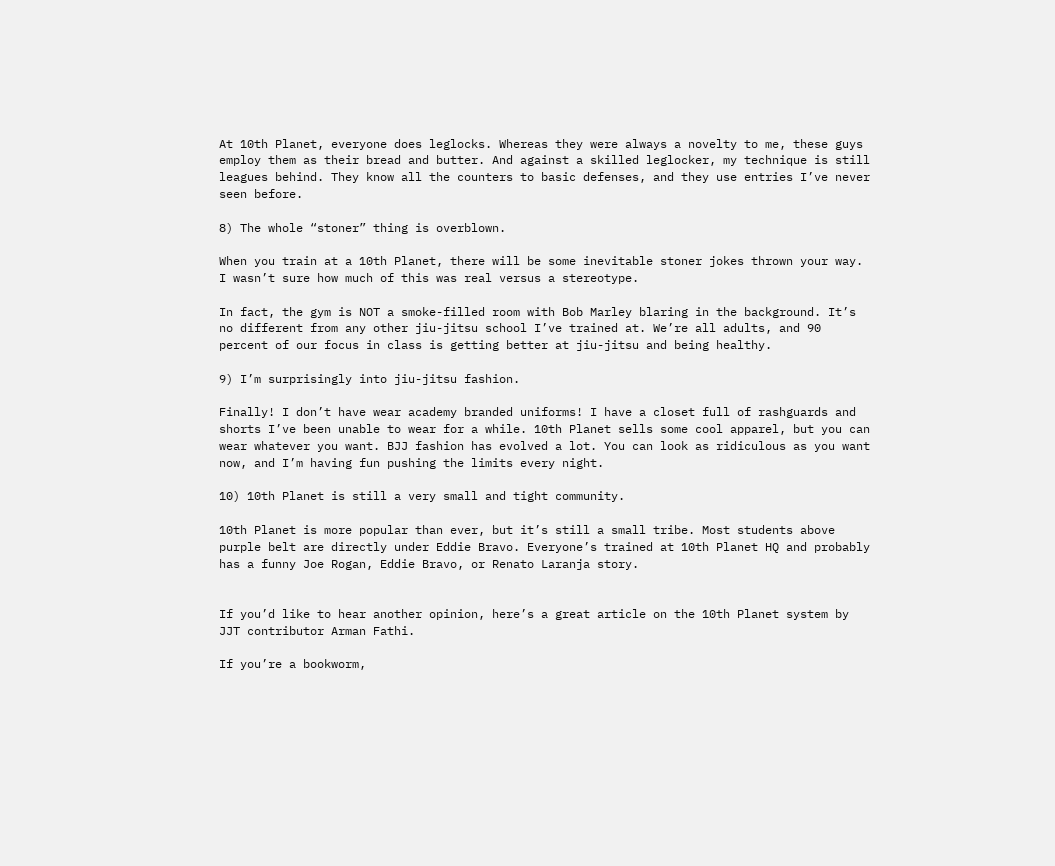At 10th Planet, everyone does leglocks. Whereas they were always a novelty to me, these guys employ them as their bread and butter. And against a skilled leglocker, my technique is still leagues behind. They know all the counters to basic defenses, and they use entries I’ve never seen before.

8) The whole “stoner” thing is overblown.

When you train at a 10th Planet, there will be some inevitable stoner jokes thrown your way. I wasn’t sure how much of this was real versus a stereotype.

In fact, the gym is NOT a smoke-filled room with Bob Marley blaring in the background. It’s no different from any other jiu-jitsu school I’ve trained at. We’re all adults, and 90 percent of our focus in class is getting better at jiu-jitsu and being healthy.

9) I’m surprisingly into jiu-jitsu fashion.

Finally! I don’t have wear academy branded uniforms! I have a closet full of rashguards and shorts I’ve been unable to wear for a while. 10th Planet sells some cool apparel, but you can wear whatever you want. BJJ fashion has evolved a lot. You can look as ridiculous as you want now, and I’m having fun pushing the limits every night.

10) 10th Planet is still a very small and tight community.

10th Planet is more popular than ever, but it’s still a small tribe. Most students above purple belt are directly under Eddie Bravo. Everyone’s trained at 10th Planet HQ and probably has a funny Joe Rogan, Eddie Bravo, or Renato Laranja story.


If you’d like to hear another opinion, here’s a great article on the 10th Planet system by JJT contributor Arman Fathi.

If you’re a bookworm,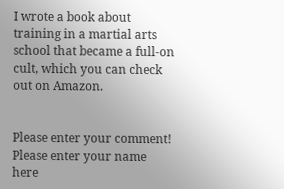I wrote a book about training in a martial arts school that became a full-on cult, which you can check out on Amazon.


Please enter your comment!
Please enter your name here